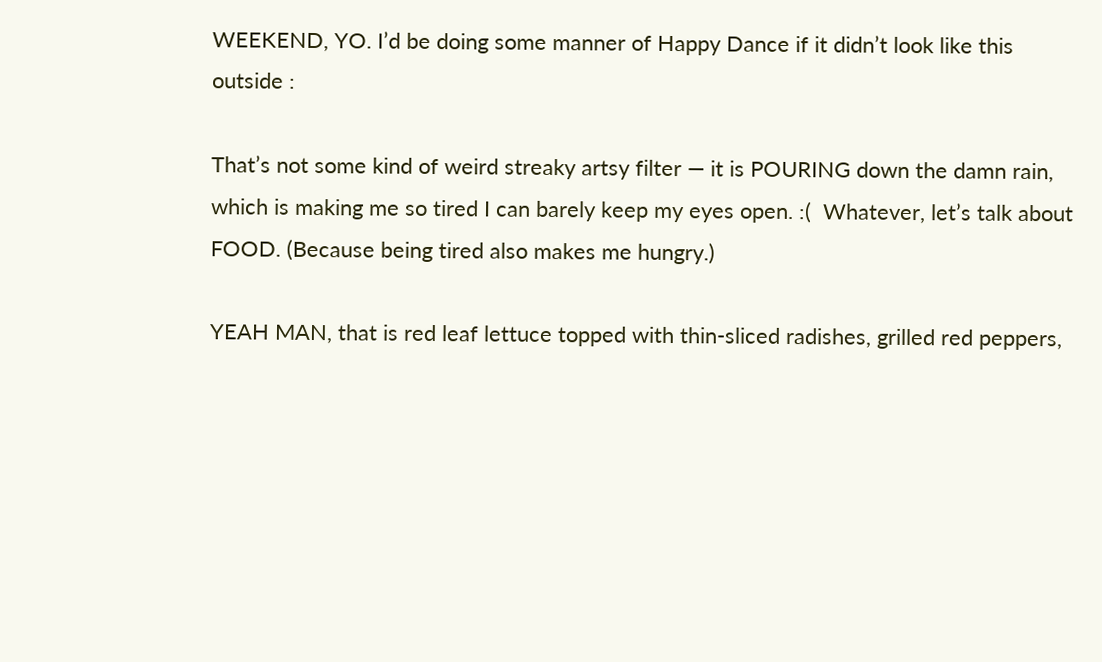WEEKEND, YO. I’d be doing some manner of Happy Dance if it didn’t look like this outside :

That’s not some kind of weird streaky artsy filter — it is POURING down the damn rain, which is making me so tired I can barely keep my eyes open. :(  Whatever, let’s talk about FOOD. (Because being tired also makes me hungry.)

YEAH MAN, that is red leaf lettuce topped with thin-sliced radishes, grilled red peppers,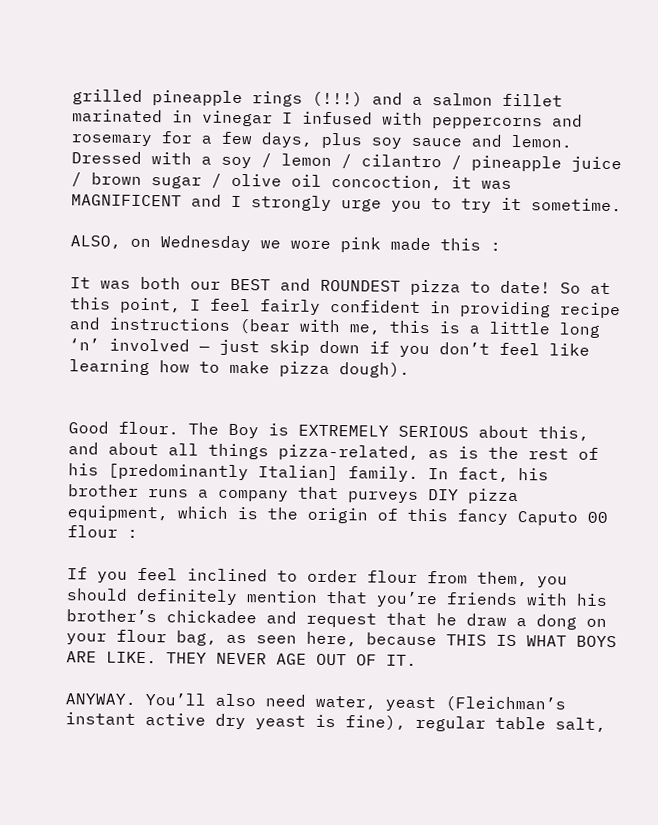grilled pineapple rings (!!!) and a salmon fillet marinated in vinegar I infused with peppercorns and rosemary for a few days, plus soy sauce and lemon. Dressed with a soy / lemon / cilantro / pineapple juice / brown sugar / olive oil concoction, it was MAGNIFICENT and I strongly urge you to try it sometime.

ALSO, on Wednesday we wore pink made this :

It was both our BEST and ROUNDEST pizza to date! So at this point, I feel fairly confident in providing recipe and instructions (bear with me, this is a little long ‘n’ involved — just skip down if you don’t feel like learning how to make pizza dough).


Good flour. The Boy is EXTREMELY SERIOUS about this, and about all things pizza-related, as is the rest of his [predominantly Italian] family. In fact, his brother runs a company that purveys DIY pizza equipment, which is the origin of this fancy Caputo 00 flour :

If you feel inclined to order flour from them, you should definitely mention that you’re friends with his brother’s chickadee and request that he draw a dong on your flour bag, as seen here, because THIS IS WHAT BOYS ARE LIKE. THEY NEVER AGE OUT OF IT.

ANYWAY. You’ll also need water, yeast (Fleichman’s instant active dry yeast is fine), regular table salt,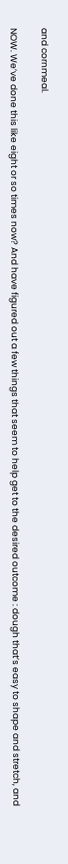and cornmeal.

NOW. We’ve done this like eight or so times now? And have figured out a few things that seem to help get to the desired outcome : dough that’s easy to shape and stretch, and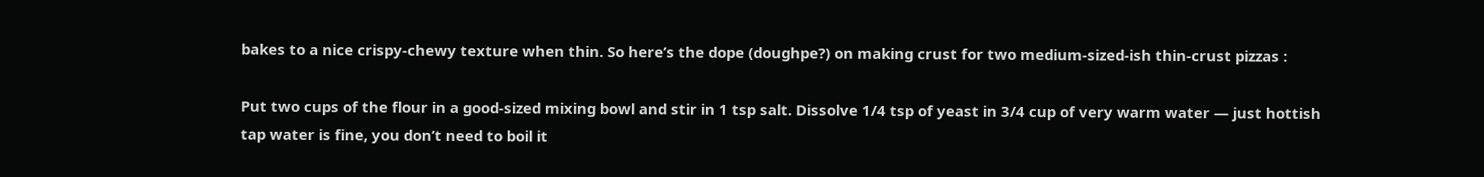bakes to a nice crispy-chewy texture when thin. So here’s the dope (doughpe?) on making crust for two medium-sized-ish thin-crust pizzas :

Put two cups of the flour in a good-sized mixing bowl and stir in 1 tsp salt. Dissolve 1/4 tsp of yeast in 3/4 cup of very warm water — just hottish tap water is fine, you don’t need to boil it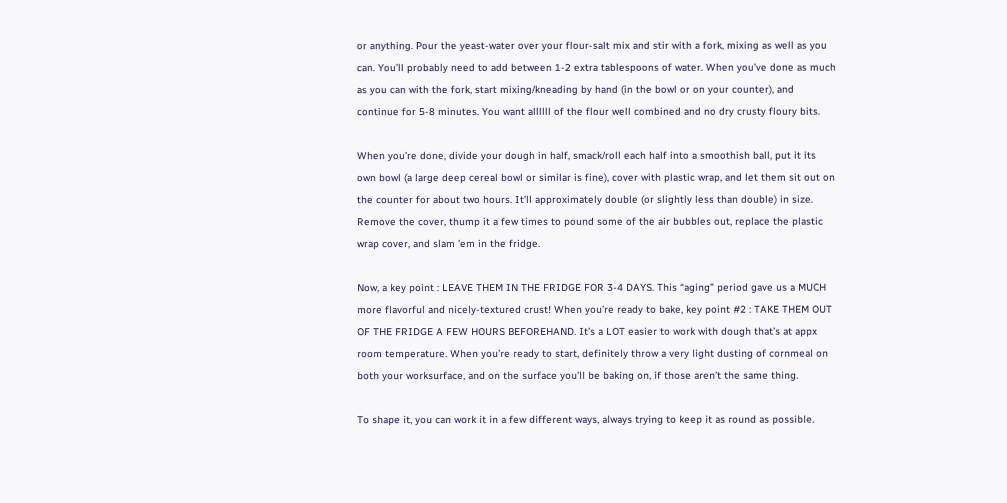or anything. Pour the yeast-water over your flour-salt mix and stir with a fork, mixing as well as you can. You’ll probably need to add between 1-2 extra tablespoons of water. When you’ve done as much as you can with the fork, start mixing/kneading by hand (in the bowl or on your counter), and continue for 5-8 minutes. You want allllll of the flour well combined and no dry crusty floury bits.

When you’re done, divide your dough in half, smack/roll each half into a smoothish ball, put it its own bowl (a large deep cereal bowl or similar is fine), cover with plastic wrap, and let them sit out on the counter for about two hours. It’ll approximately double (or slightly less than double) in size. Remove the cover, thump it a few times to pound some of the air bubbles out, replace the plastic wrap cover, and slam ’em in the fridge.

Now, a key point : LEAVE THEM IN THE FRIDGE FOR 3-4 DAYS. This “aging” period gave us a MUCH more flavorful and nicely-textured crust! When you’re ready to bake, key point #2 : TAKE THEM OUT OF THE FRIDGE A FEW HOURS BEFOREHAND. It’s a LOT easier to work with dough that’s at appx room temperature. When you’re ready to start, definitely throw a very light dusting of cornmeal on both your worksurface, and on the surface you’ll be baking on, if those aren’t the same thing.

To shape it, you can work it in a few different ways, always trying to keep it as round as possible.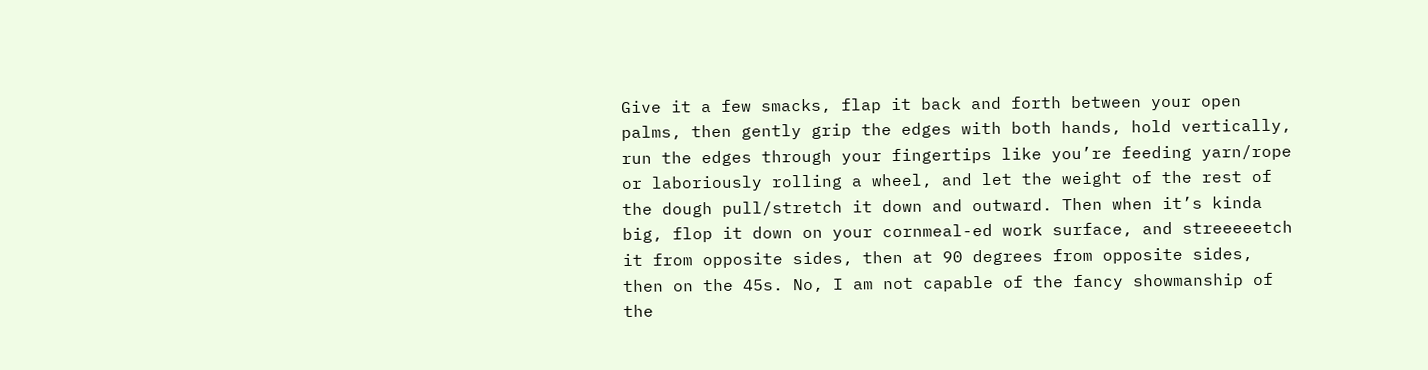Give it a few smacks, flap it back and forth between your open palms, then gently grip the edges with both hands, hold vertically, run the edges through your fingertips like you’re feeding yarn/rope or laboriously rolling a wheel, and let the weight of the rest of the dough pull/stretch it down and outward. Then when it’s kinda big, flop it down on your cornmeal-ed work surface, and streeeeetch it from opposite sides, then at 90 degrees from opposite sides, then on the 45s. No, I am not capable of the fancy showmanship of the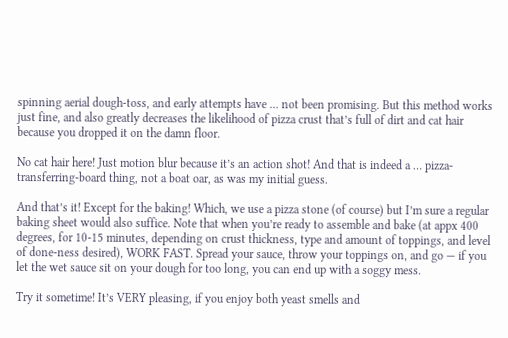spinning aerial dough-toss, and early attempts have … not been promising. But this method works just fine, and also greatly decreases the likelihood of pizza crust that’s full of dirt and cat hair because you dropped it on the damn floor.

No cat hair here! Just motion blur because it’s an action shot! And that is indeed a … pizza-transferring-board thing, not a boat oar, as was my initial guess.

And that’s it! Except for the baking! Which, we use a pizza stone (of course) but I’m sure a regular baking sheet would also suffice. Note that when you’re ready to assemble and bake (at appx 400 degrees, for 10-15 minutes, depending on crust thickness, type and amount of toppings, and level of done-ness desired), WORK FAST. Spread your sauce, throw your toppings on, and go — if you let the wet sauce sit on your dough for too long, you can end up with a soggy mess.

Try it sometime! It’s VERY pleasing, if you enjoy both yeast smells and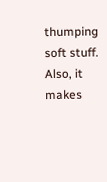thumping soft stuff. Also, it makes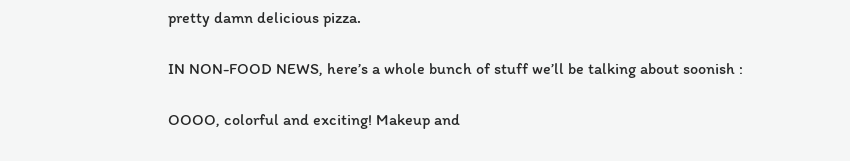pretty damn delicious pizza.

IN NON-FOOD NEWS, here’s a whole bunch of stuff we’ll be talking about soonish :

OOOO, colorful and exciting! Makeup and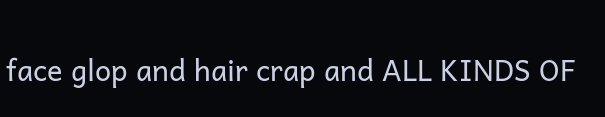face glop and hair crap and ALL KINDS OF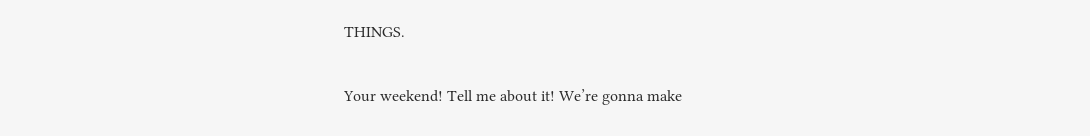THINGS.

Your weekend! Tell me about it! We’re gonna make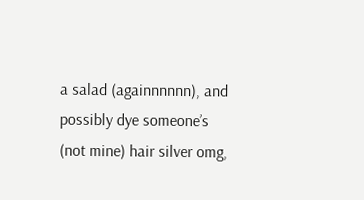a salad (againnnnnn), and possibly dye someone’s (not mine) hair silver omg,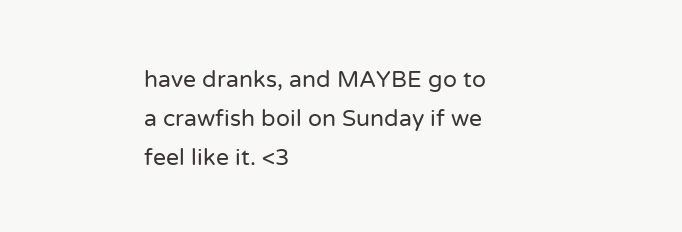have dranks, and MAYBE go to a crawfish boil on Sunday if we feel like it. <3